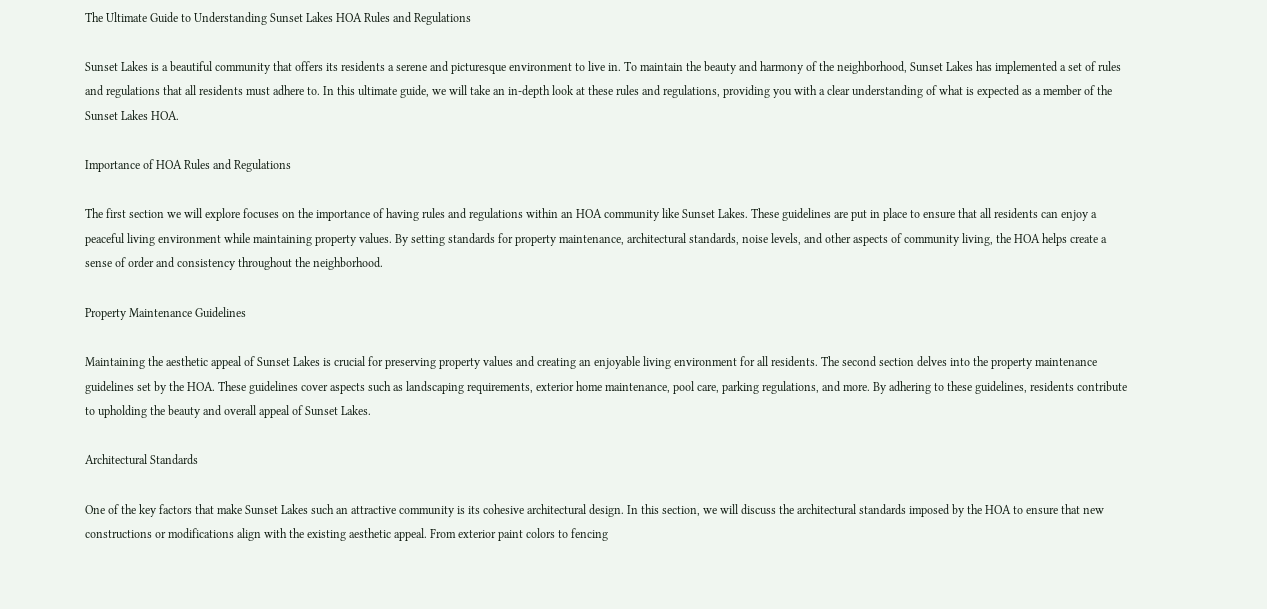The Ultimate Guide to Understanding Sunset Lakes HOA Rules and Regulations

Sunset Lakes is a beautiful community that offers its residents a serene and picturesque environment to live in. To maintain the beauty and harmony of the neighborhood, Sunset Lakes has implemented a set of rules and regulations that all residents must adhere to. In this ultimate guide, we will take an in-depth look at these rules and regulations, providing you with a clear understanding of what is expected as a member of the Sunset Lakes HOA.

Importance of HOA Rules and Regulations

The first section we will explore focuses on the importance of having rules and regulations within an HOA community like Sunset Lakes. These guidelines are put in place to ensure that all residents can enjoy a peaceful living environment while maintaining property values. By setting standards for property maintenance, architectural standards, noise levels, and other aspects of community living, the HOA helps create a sense of order and consistency throughout the neighborhood.

Property Maintenance Guidelines

Maintaining the aesthetic appeal of Sunset Lakes is crucial for preserving property values and creating an enjoyable living environment for all residents. The second section delves into the property maintenance guidelines set by the HOA. These guidelines cover aspects such as landscaping requirements, exterior home maintenance, pool care, parking regulations, and more. By adhering to these guidelines, residents contribute to upholding the beauty and overall appeal of Sunset Lakes.

Architectural Standards

One of the key factors that make Sunset Lakes such an attractive community is its cohesive architectural design. In this section, we will discuss the architectural standards imposed by the HOA to ensure that new constructions or modifications align with the existing aesthetic appeal. From exterior paint colors to fencing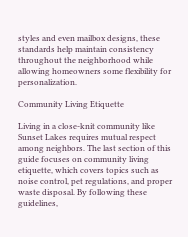styles and even mailbox designs, these standards help maintain consistency throughout the neighborhood while allowing homeowners some flexibility for personalization.

Community Living Etiquette

Living in a close-knit community like Sunset Lakes requires mutual respect among neighbors. The last section of this guide focuses on community living etiquette, which covers topics such as noise control, pet regulations, and proper waste disposal. By following these guidelines,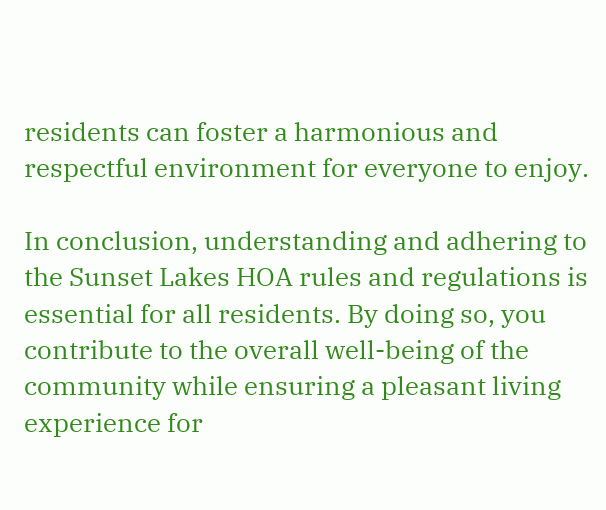residents can foster a harmonious and respectful environment for everyone to enjoy.

In conclusion, understanding and adhering to the Sunset Lakes HOA rules and regulations is essential for all residents. By doing so, you contribute to the overall well-being of the community while ensuring a pleasant living experience for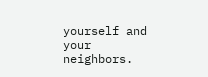yourself and your neighbors.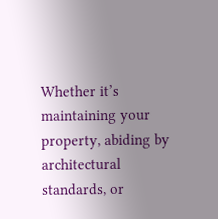Whether it’s maintaining your property, abiding by architectural standards, or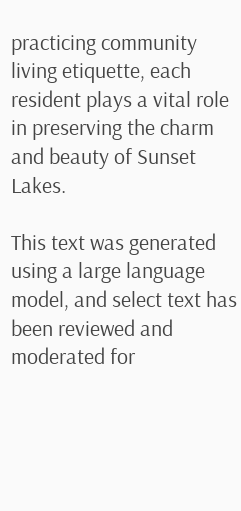practicing community living etiquette, each resident plays a vital role in preserving the charm and beauty of Sunset Lakes.

This text was generated using a large language model, and select text has been reviewed and moderated for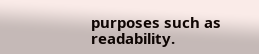purposes such as readability.